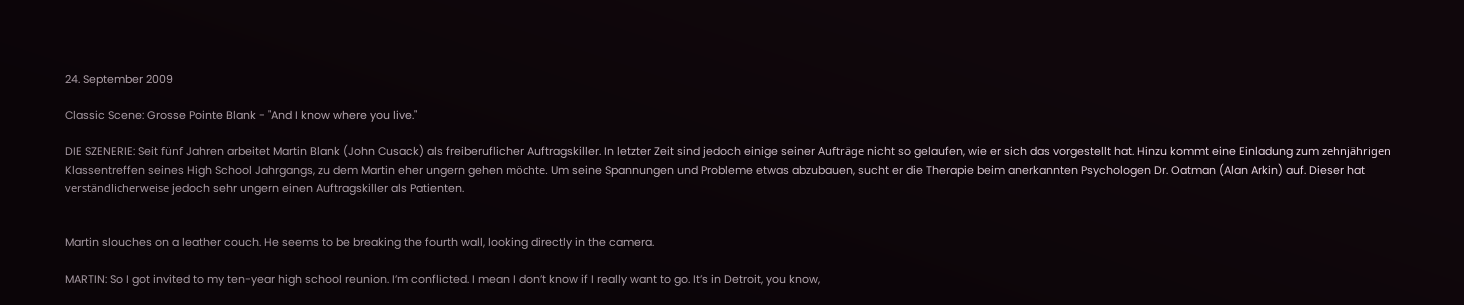24. September 2009

Classic Scene: Grosse Pointe Blank - "And I know where you live."

DIE SZENERIE: Seit fünf Jahren arbeitet Martin Blank (John Cusack) als freiberuflicher Auftragskiller. In letzter Zeit sind jedoch einige seiner Aufträge nicht so gelaufen, wie er sich das vorgestellt hat. Hinzu kommt eine Einladung zum zehnjährigen Klassentreffen seines High School Jahrgangs, zu dem Martin eher ungern gehen möchte. Um seine Spannungen und Probleme etwas abzubauen, sucht er die Therapie beim anerkannten Psychologen Dr. Oatman (Alan Arkin) auf. Dieser hat verständlicherweise jedoch sehr ungern einen Auftragskiller als Patienten.


Martin slouches on a leather couch. He seems to be breaking the fourth wall, looking directly in the camera.

MARTIN: So I got invited to my ten-year high school reunion. I’m conflicted. I mean I don’t know if I really want to go. It’s in Detroit, you know,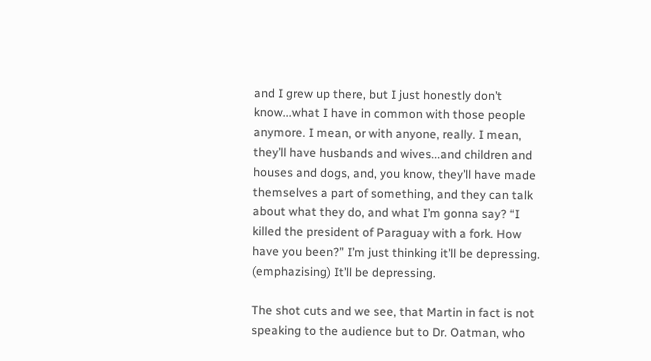and I grew up there, but I just honestly don’t know...what I have in common with those people anymore. I mean, or with anyone, really. I mean, they’ll have husbands and wives...and children and houses and dogs, and, you know, they’ll have made themselves a part of something, and they can talk about what they do, and what I’m gonna say? “I killed the president of Paraguay with a fork. How have you been?” I’m just thinking it’ll be depressing. (emphazising) It’ll be depressing.

The shot cuts and we see, that Martin in fact is not speaking to the audience but to Dr. Oatman, who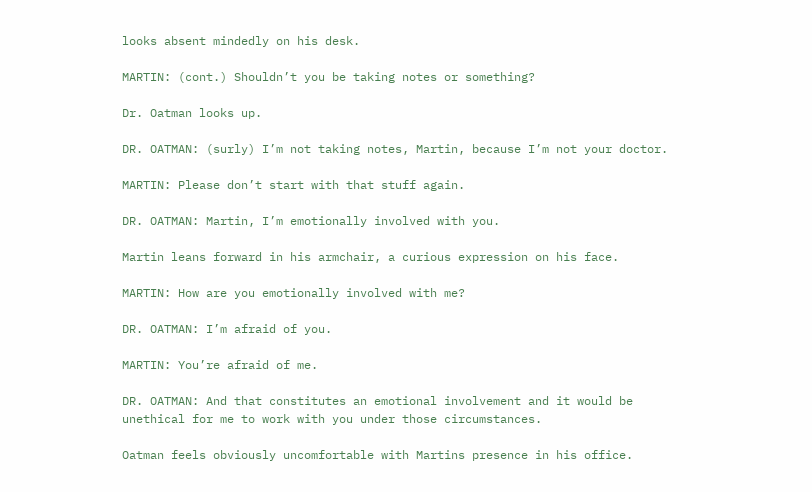looks absent mindedly on his desk.

MARTIN: (cont.) Shouldn’t you be taking notes or something?

Dr. Oatman looks up.

DR. OATMAN: (surly) I’m not taking notes, Martin, because I’m not your doctor.

MARTIN: Please don’t start with that stuff again.

DR. OATMAN: Martin, I’m emotionally involved with you.

Martin leans forward in his armchair, a curious expression on his face.

MARTIN: How are you emotionally involved with me?

DR. OATMAN: I’m afraid of you.

MARTIN: You’re afraid of me.

DR. OATMAN: And that constitutes an emotional involvement and it would be unethical for me to work with you under those circumstances.

Oatman feels obviously uncomfortable with Martins presence in his office.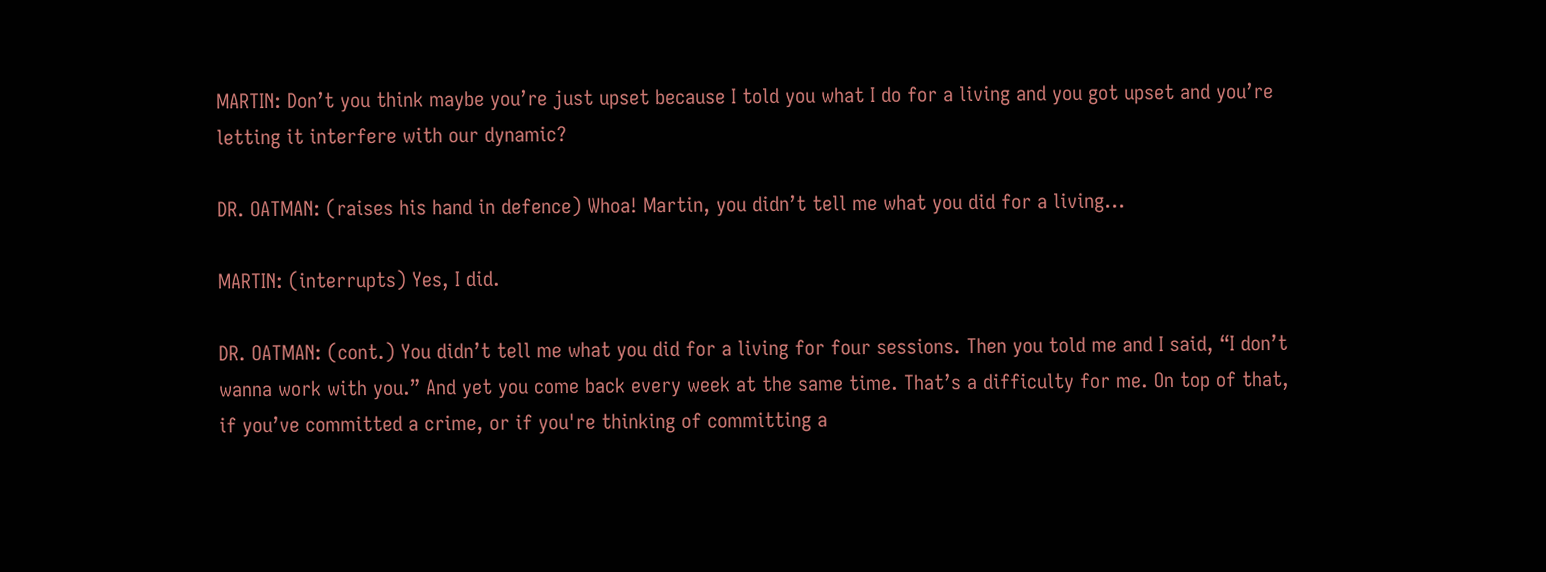MARTIN: Don’t you think maybe you’re just upset because I told you what I do for a living and you got upset and you’re letting it interfere with our dynamic?

DR. OATMAN: (raises his hand in defence) Whoa! Martin, you didn’t tell me what you did for a living...

MARTIN: (interrupts) Yes, I did.

DR. OATMAN: (cont.) You didn’t tell me what you did for a living for four sessions. Then you told me and I said, “I don’t wanna work with you.” And yet you come back every week at the same time. That’s a difficulty for me. On top of that, if you’ve committed a crime, or if you're thinking of committing a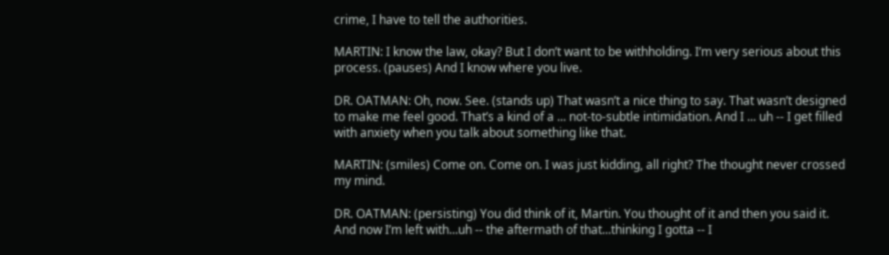crime, I have to tell the authorities.

MARTIN: I know the law, okay? But I don’t want to be withholding. I’m very serious about this process. (pauses) And I know where you live.

DR. OATMAN: Oh, now. See. (stands up) That wasn’t a nice thing to say. That wasn’t designed to make me feel good. That’s a kind of a ... not-to-subtle intimidation. And I ... uh -- I get filled with anxiety when you talk about something like that.

MARTIN: (smiles) Come on. Come on. I was just kidding, all right? The thought never crossed my mind.

DR. OATMAN: (persisting) You did think of it, Martin. You thought of it and then you said it. And now I’m left with...uh -- the aftermath of that...thinking I gotta -- I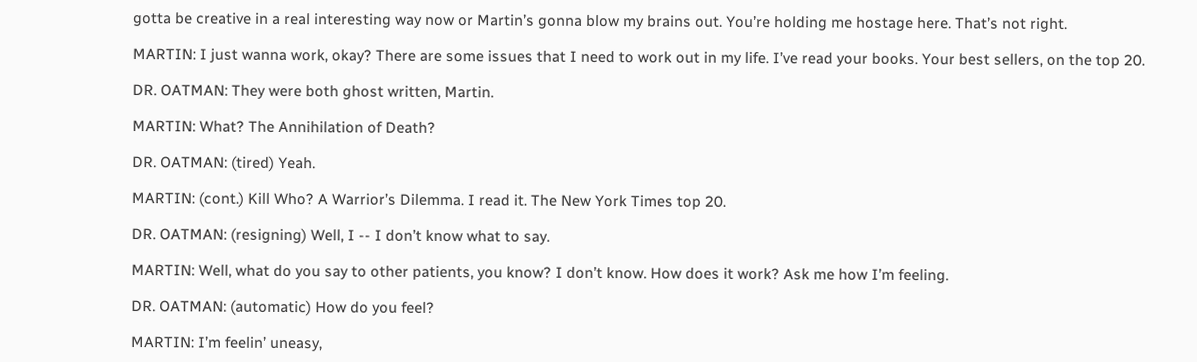gotta be creative in a real interesting way now or Martin’s gonna blow my brains out. You’re holding me hostage here. That’s not right.

MARTIN: I just wanna work, okay? There are some issues that I need to work out in my life. I’ve read your books. Your best sellers, on the top 20.

DR. OATMAN: They were both ghost written, Martin.

MARTIN: What? The Annihilation of Death?

DR. OATMAN: (tired) Yeah.

MARTIN: (cont.) Kill Who? A Warrior’s Dilemma. I read it. The New York Times top 20.

DR. OATMAN: (resigning) Well, I -- I don’t know what to say.

MARTIN: Well, what do you say to other patients, you know? I don’t know. How does it work? Ask me how I’m feeling.

DR. OATMAN: (automatic) How do you feel?

MARTIN: I’m feelin’ uneasy,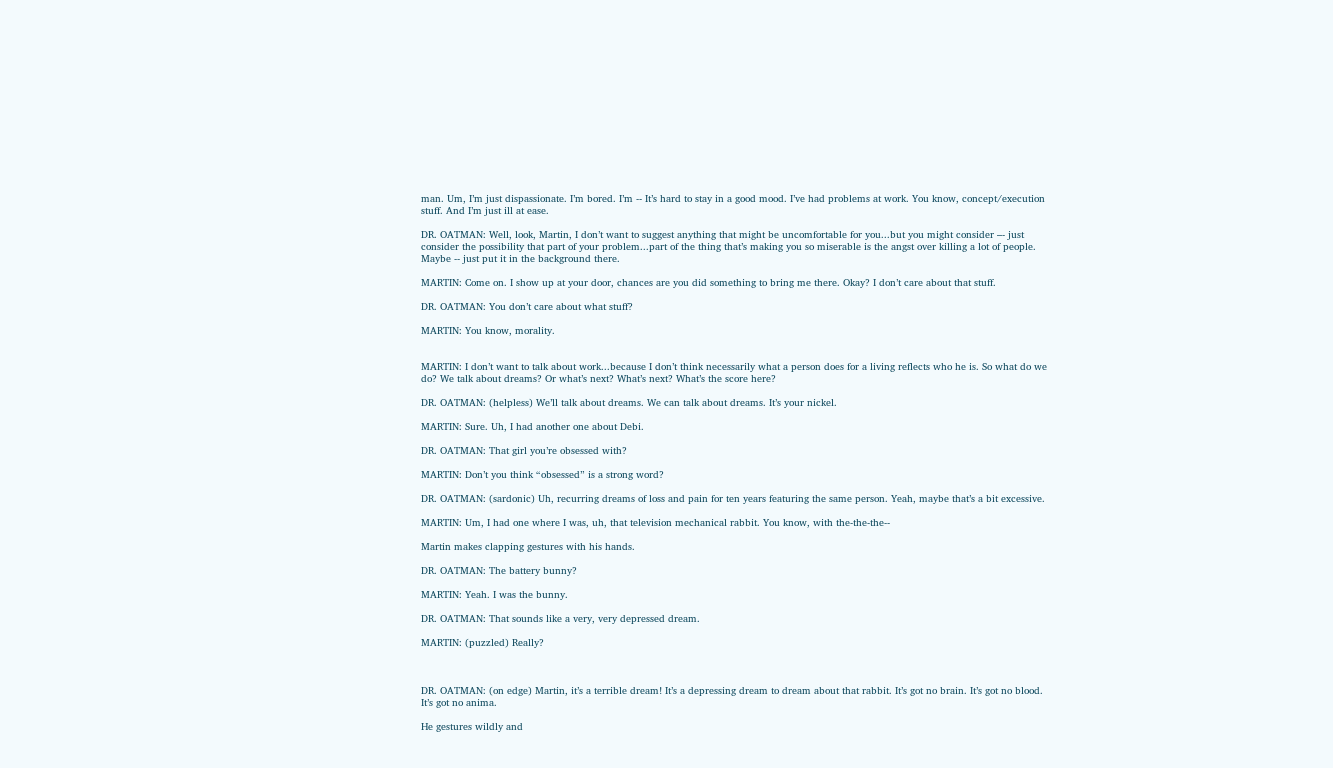man. Um, I’m just dispassionate. I’m bored. I’m -- It’s hard to stay in a good mood. I’ve had problems at work. You know, concept/execution stuff. And I’m just ill at ease.

DR. OATMAN: Well, look, Martin, I don’t want to suggest anything that might be uncomfortable for you...but you might consider –- just consider the possibility that part of your problem...part of the thing that’s making you so miserable is the angst over killing a lot of people. Maybe -- just put it in the background there.

MARTIN: Come on. I show up at your door, chances are you did something to bring me there. Okay? I don’t care about that stuff.

DR. OATMAN: You don’t care about what stuff?

MARTIN: You know, morality.


MARTIN: I don’t want to talk about work...because I don’t think necessarily what a person does for a living reflects who he is. So what do we do? We talk about dreams? Or what’s next? What’s next? What’s the score here?

DR. OATMAN: (helpless) We’ll talk about dreams. We can talk about dreams. It’s your nickel.

MARTIN: Sure. Uh, I had another one about Debi.

DR. OATMAN: That girl you’re obsessed with?

MARTIN: Don’t you think “obsessed” is a strong word?

DR. OATMAN: (sardonic) Uh, recurring dreams of loss and pain for ten years featuring the same person. Yeah, maybe that’s a bit excessive.

MARTIN: Um, I had one where I was, uh, that television mechanical rabbit. You know, with the-the-the--

Martin makes clapping gestures with his hands.

DR. OATMAN: The battery bunny?

MARTIN: Yeah. I was the bunny.

DR. OATMAN: That sounds like a very, very depressed dream.

MARTIN: (puzzled) Really?



DR. OATMAN: (on edge) Martin, it’s a terrible dream! It’s a depressing dream to dream about that rabbit. It’s got no brain. It’s got no blood. It’s got no anima.

He gestures wildly and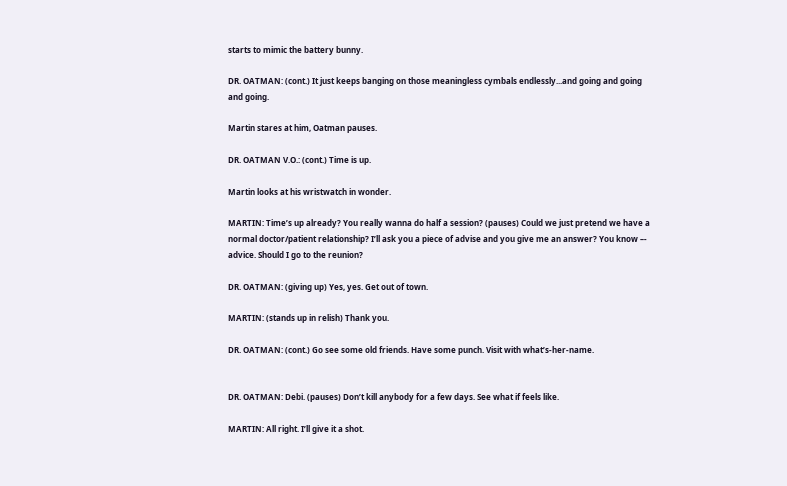starts to mimic the battery bunny.

DR. OATMAN: (cont.) It just keeps banging on those meaningless cymbals endlessly...and going and going and going.

Martin stares at him, Oatman pauses.

DR. OATMAN V.O.: (cont.) Time is up.

Martin looks at his wristwatch in wonder.

MARTIN: Time’s up already? You really wanna do half a session? (pauses) Could we just pretend we have a normal doctor/patient relationship? I’ll ask you a piece of advise and you give me an answer? You know –- advice. Should I go to the reunion?

DR. OATMAN: (giving up) Yes, yes. Get out of town.

MARTIN: (stands up in relish) Thank you.

DR. OATMAN: (cont.) Go see some old friends. Have some punch. Visit with what’s-her-name.


DR. OATMAN: Debi. (pauses) Don’t kill anybody for a few days. See what if feels like.

MARTIN: All right. I’ll give it a shot.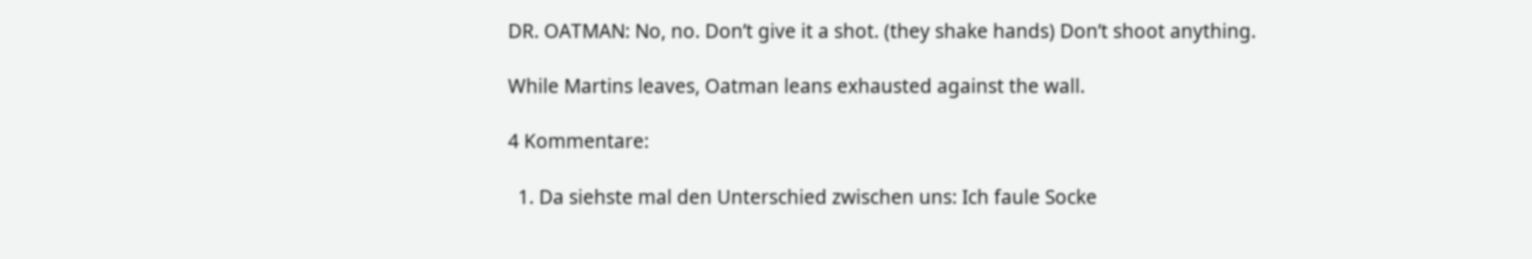DR. OATMAN: No, no. Don’t give it a shot. (they shake hands) Don’t shoot anything.

While Martins leaves, Oatman leans exhausted against the wall.

4 Kommentare:

  1. Da siehste mal den Unterschied zwischen uns: Ich faule Socke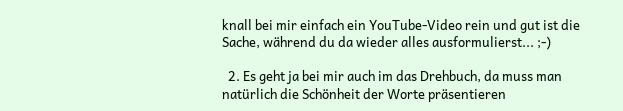knall bei mir einfach ein YouTube-Video rein und gut ist die Sache, während du da wieder alles ausformulierst... ;-)

  2. Es geht ja bei mir auch im das Drehbuch, da muss man natürlich die Schönheit der Worte präsentieren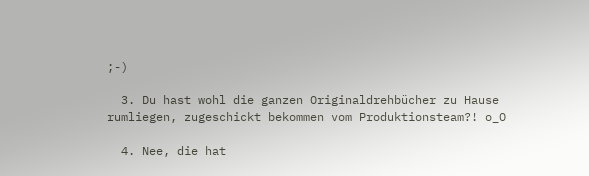;-)

  3. Du hast wohl die ganzen Originaldrehbücher zu Hause rumliegen, zugeschickt bekommen vom Produktionsteam?! o_O

  4. Nee, die hat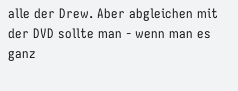alle der Drew. Aber abgleichen mit der DVD sollte man - wenn man es ganz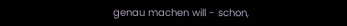genau machen will - schon,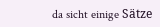da sicht einige Sätze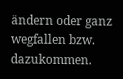ändern oder ganz wegfallen bzw. dazukommen.